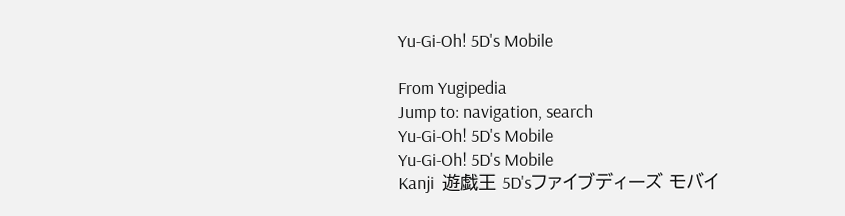Yu-Gi-Oh! 5D's Mobile

From Yugipedia
Jump to: navigation, search
Yu-Gi-Oh! 5D's Mobile
Yu-Gi-Oh! 5D's Mobile
Kanji  遊戯王 5D'sファイブディーズ モバイ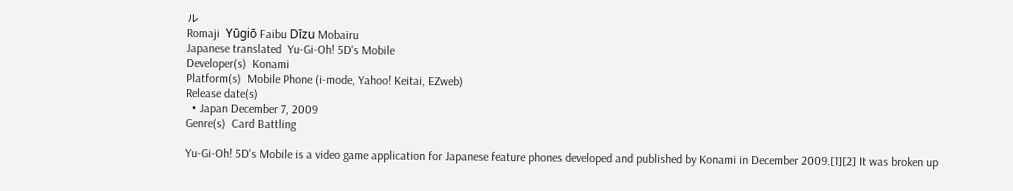ル
Romaji  Yūgiō Faibu Dīzu Mobairu
Japanese translated  Yu-Gi-Oh! 5D's Mobile
Developer(s)  Konami
Platform(s)  Mobile Phone (i-mode, Yahoo! Keitai, EZweb)
Release date(s)
  • Japan December 7, 2009
Genre(s)  Card Battling

Yu-Gi-Oh! 5D's Mobile is a video game application for Japanese feature phones developed and published by Konami in December 2009.[1][2] It was broken up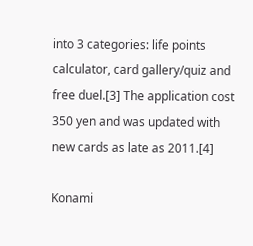into 3 categories: life points calculator, card gallery/quiz and free duel.[3] The application cost 350 yen and was updated with new cards as late as 2011.[4]

Konami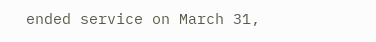ended service on March 31,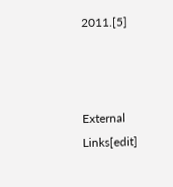2011.[5]



External Links[edit]